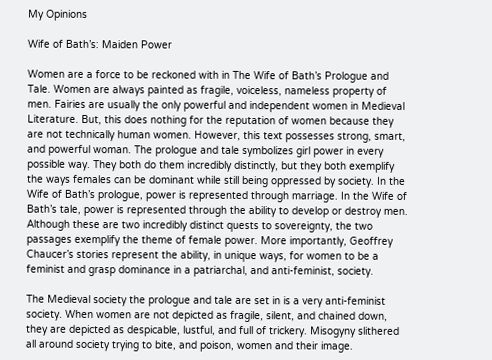My Opinions

Wife of Bath’s: Maiden Power

Women are a force to be reckoned with in The Wife of Bath’s Prologue and Tale. Women are always painted as fragile, voiceless, nameless property of men. Fairies are usually the only powerful and independent women in Medieval Literature. But, this does nothing for the reputation of women because they are not technically human women. However, this text possesses strong, smart, and powerful woman. The prologue and tale symbolizes girl power in every possible way. They both do them incredibly distinctly, but they both exemplify the ways females can be dominant while still being oppressed by society. In the Wife of Bath’s prologue, power is represented through marriage. In the Wife of Bath’s tale, power is represented through the ability to develop or destroy men. Although these are two incredibly distinct quests to sovereignty, the two passages exemplify the theme of female power. More importantly, Geoffrey Chaucer’s stories represent the ability, in unique ways, for women to be a feminist and grasp dominance in a patriarchal, and anti-feminist, society.

The Medieval society the prologue and tale are set in is a very anti-feminist society. When women are not depicted as fragile, silent, and chained down, they are depicted as despicable, lustful, and full of trickery. Misogyny slithered all around society trying to bite, and poison, women and their image.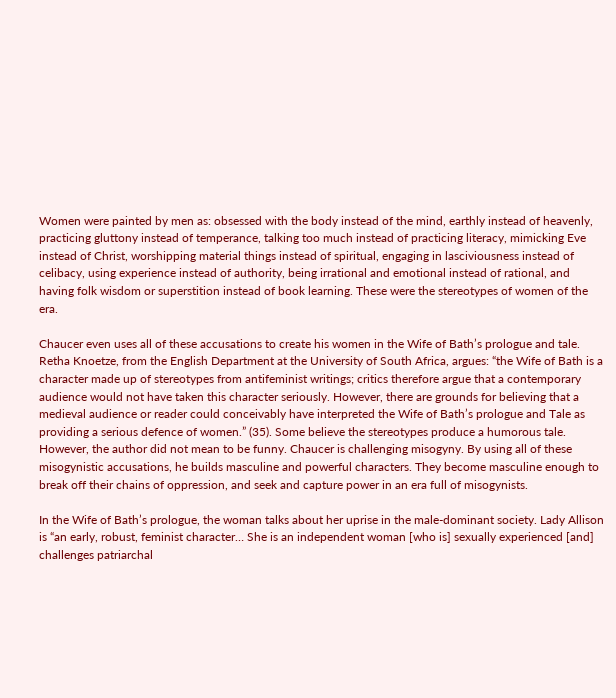Women were painted by men as: obsessed with the body instead of the mind, earthly instead of heavenly, practicing gluttony instead of temperance, talking too much instead of practicing literacy, mimicking Eve instead of Christ, worshipping material things instead of spiritual, engaging in lasciviousness instead of celibacy, using experience instead of authority, being irrational and emotional instead of rational, and having folk wisdom or superstition instead of book learning. These were the stereotypes of women of the era.

Chaucer even uses all of these accusations to create his women in the Wife of Bath’s prologue and tale. Retha Knoetze, from the English Department at the University of South Africa, argues: “the Wife of Bath is a character made up of stereotypes from antifeminist writings; critics therefore argue that a contemporary audience would not have taken this character seriously. However, there are grounds for believing that a medieval audience or reader could conceivably have interpreted the Wife of Bath’s prologue and Tale as providing a serious defence of women.” (35). Some believe the stereotypes produce a humorous tale. However, the author did not mean to be funny. Chaucer is challenging misogyny. By using all of these misogynistic accusations, he builds masculine and powerful characters. They become masculine enough to break off their chains of oppression, and seek and capture power in an era full of misogynists.

In the Wife of Bath’s prologue, the woman talks about her uprise in the male-dominant society. Lady Allison is “an early, robust, feminist character… She is an independent woman [who is] sexually experienced [and] challenges patriarchal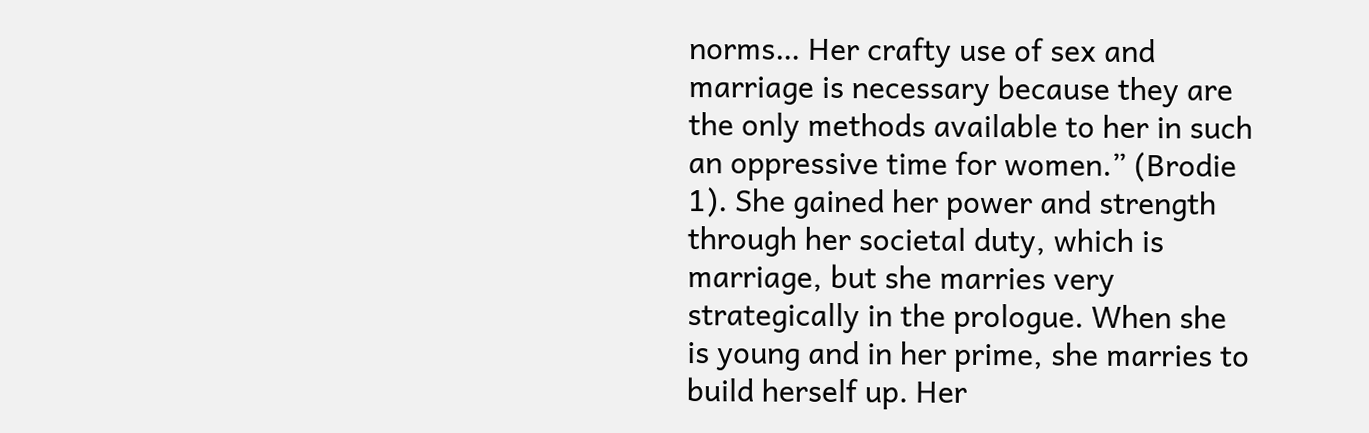norms… Her crafty use of sex and marriage is necessary because they are the only methods available to her in such an oppressive time for women.” (Brodie 1). She gained her power and strength through her societal duty, which is marriage, but she marries very strategically in the prologue. When she is young and in her prime, she marries to build herself up. Her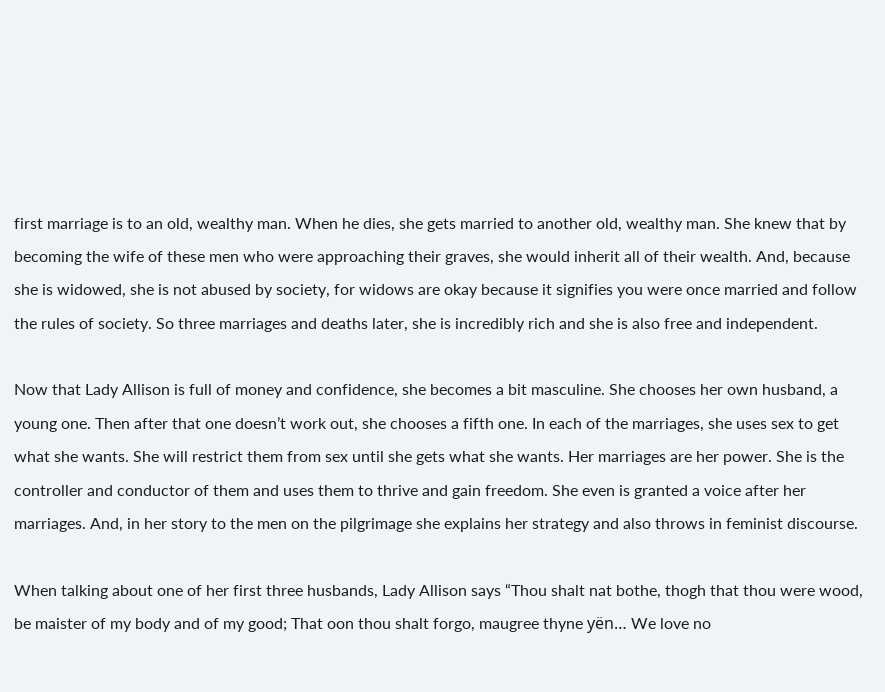first marriage is to an old, wealthy man. When he dies, she gets married to another old, wealthy man. She knew that by becoming the wife of these men who were approaching their graves, she would inherit all of their wealth. And, because she is widowed, she is not abused by society, for widows are okay because it signifies you were once married and follow the rules of society. So three marriages and deaths later, she is incredibly rich and she is also free and independent.

Now that Lady Allison is full of money and confidence, she becomes a bit masculine. She chooses her own husband, a young one. Then after that one doesn’t work out, she chooses a fifth one. In each of the marriages, she uses sex to get what she wants. She will restrict them from sex until she gets what she wants. Her marriages are her power. She is the controller and conductor of them and uses them to thrive and gain freedom. She even is granted a voice after her marriages. And, in her story to the men on the pilgrimage she explains her strategy and also throws in feminist discourse.

When talking about one of her first three husbands, Lady Allison says “Thou shalt nat bothe, thogh that thou were wood, be maister of my body and of my good; That oon thou shalt forgo, maugree thyne yën… We love no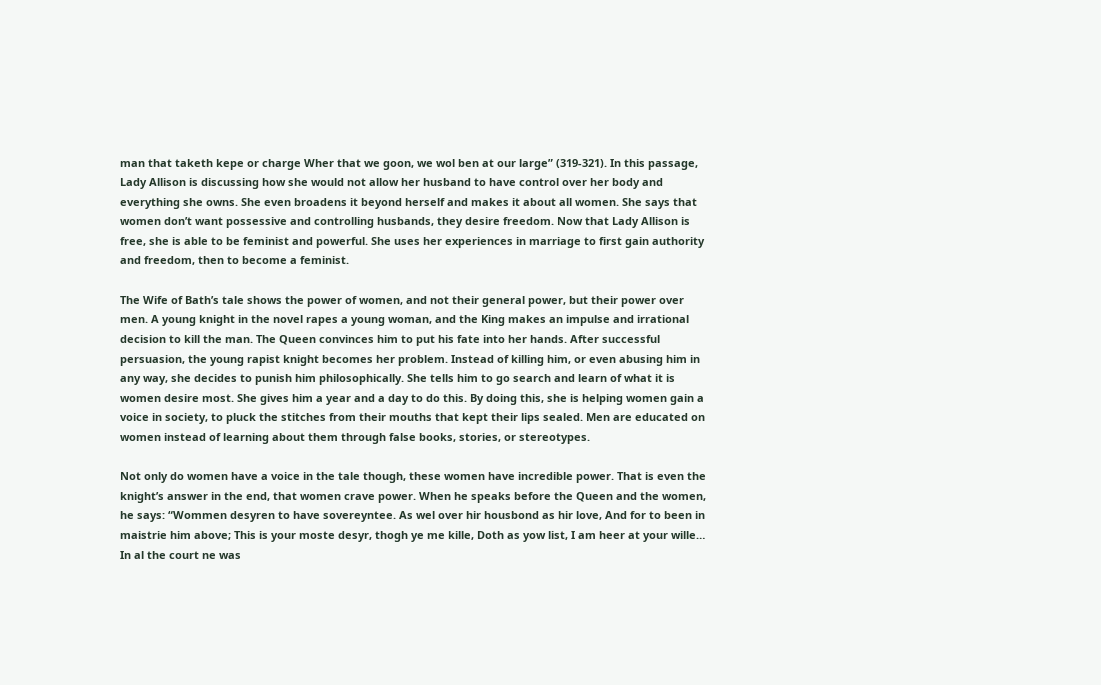man that taketh kepe or charge Wher that we goon, we wol ben at our large” (319-321). In this passage, Lady Allison is discussing how she would not allow her husband to have control over her body and everything she owns. She even broadens it beyond herself and makes it about all women. She says that women don’t want possessive and controlling husbands, they desire freedom. Now that Lady Allison is free, she is able to be feminist and powerful. She uses her experiences in marriage to first gain authority and freedom, then to become a feminist.

The Wife of Bath’s tale shows the power of women, and not their general power, but their power over men. A young knight in the novel rapes a young woman, and the King makes an impulse and irrational decision to kill the man. The Queen convinces him to put his fate into her hands. After successful persuasion, the young rapist knight becomes her problem. Instead of killing him, or even abusing him in any way, she decides to punish him philosophically. She tells him to go search and learn of what it is women desire most. She gives him a year and a day to do this. By doing this, she is helping women gain a voice in society, to pluck the stitches from their mouths that kept their lips sealed. Men are educated on women instead of learning about them through false books, stories, or stereotypes.

Not only do women have a voice in the tale though, these women have incredible power. That is even the knight’s answer in the end, that women crave power. When he speaks before the Queen and the women, he says: “Wommen desyren to have sovereyntee. As wel over hir housbond as hir love, And for to been in maistrie him above; This is your moste desyr, thogh ye me kille, Doth as yow list, I am heer at your wille… In al the court ne was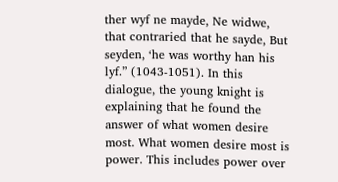ther wyf ne mayde, Ne widwe, that contraried that he sayde, But seyden, ‘he was worthy han his lyf.” (1043-1051). In this dialogue, the young knight is explaining that he found the answer of what women desire most. What women desire most is power. This includes power over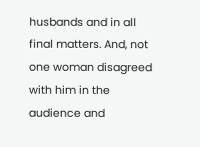husbands and in all final matters. And, not one woman disagreed with him in the audience and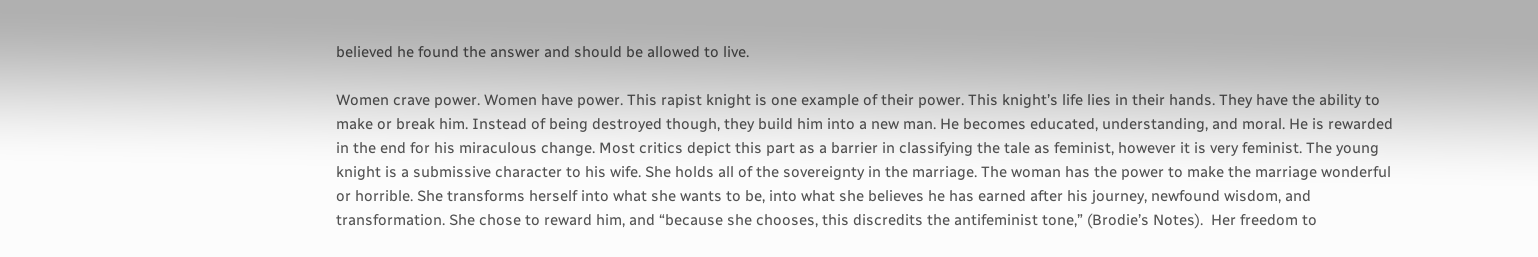believed he found the answer and should be allowed to live.

Women crave power. Women have power. This rapist knight is one example of their power. This knight’s life lies in their hands. They have the ability to make or break him. Instead of being destroyed though, they build him into a new man. He becomes educated, understanding, and moral. He is rewarded in the end for his miraculous change. Most critics depict this part as a barrier in classifying the tale as feminist, however it is very feminist. The young knight is a submissive character to his wife. She holds all of the sovereignty in the marriage. The woman has the power to make the marriage wonderful or horrible. She transforms herself into what she wants to be, into what she believes he has earned after his journey, newfound wisdom, and transformation. She chose to reward him, and “because she chooses, this discredits the antifeminist tone,” (Brodie’s Notes).  Her freedom to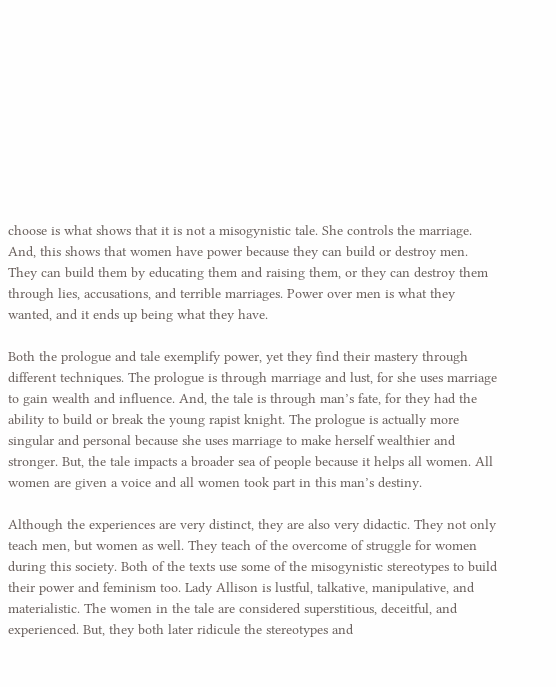choose is what shows that it is not a misogynistic tale. She controls the marriage. And, this shows that women have power because they can build or destroy men. They can build them by educating them and raising them, or they can destroy them through lies, accusations, and terrible marriages. Power over men is what they wanted, and it ends up being what they have.

Both the prologue and tale exemplify power, yet they find their mastery through different techniques. The prologue is through marriage and lust, for she uses marriage to gain wealth and influence. And, the tale is through man’s fate, for they had the ability to build or break the young rapist knight. The prologue is actually more singular and personal because she uses marriage to make herself wealthier and stronger. But, the tale impacts a broader sea of people because it helps all women. All women are given a voice and all women took part in this man’s destiny.

Although the experiences are very distinct, they are also very didactic. They not only teach men, but women as well. They teach of the overcome of struggle for women during this society. Both of the texts use some of the misogynistic stereotypes to build their power and feminism too. Lady Allison is lustful, talkative, manipulative, and materialistic. The women in the tale are considered superstitious, deceitful, and experienced. But, they both later ridicule the stereotypes and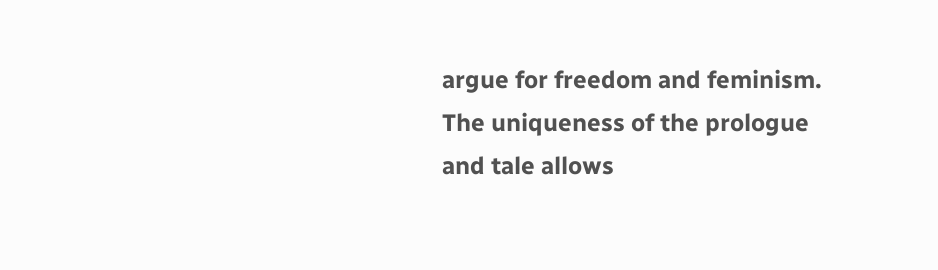argue for freedom and feminism. The uniqueness of the prologue and tale allows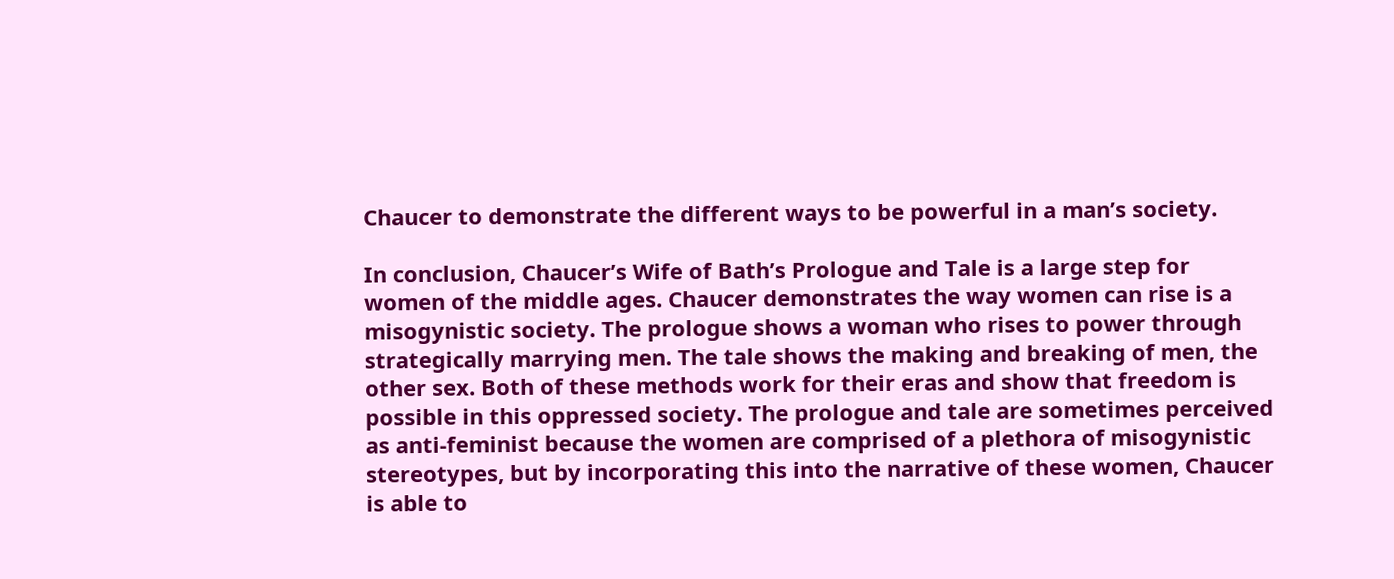Chaucer to demonstrate the different ways to be powerful in a man’s society.

In conclusion, Chaucer’s Wife of Bath’s Prologue and Tale is a large step for women of the middle ages. Chaucer demonstrates the way women can rise is a misogynistic society. The prologue shows a woman who rises to power through strategically marrying men. The tale shows the making and breaking of men, the other sex. Both of these methods work for their eras and show that freedom is possible in this oppressed society. The prologue and tale are sometimes perceived as anti-feminist because the women are comprised of a plethora of misogynistic stereotypes, but by incorporating this into the narrative of these women, Chaucer is able to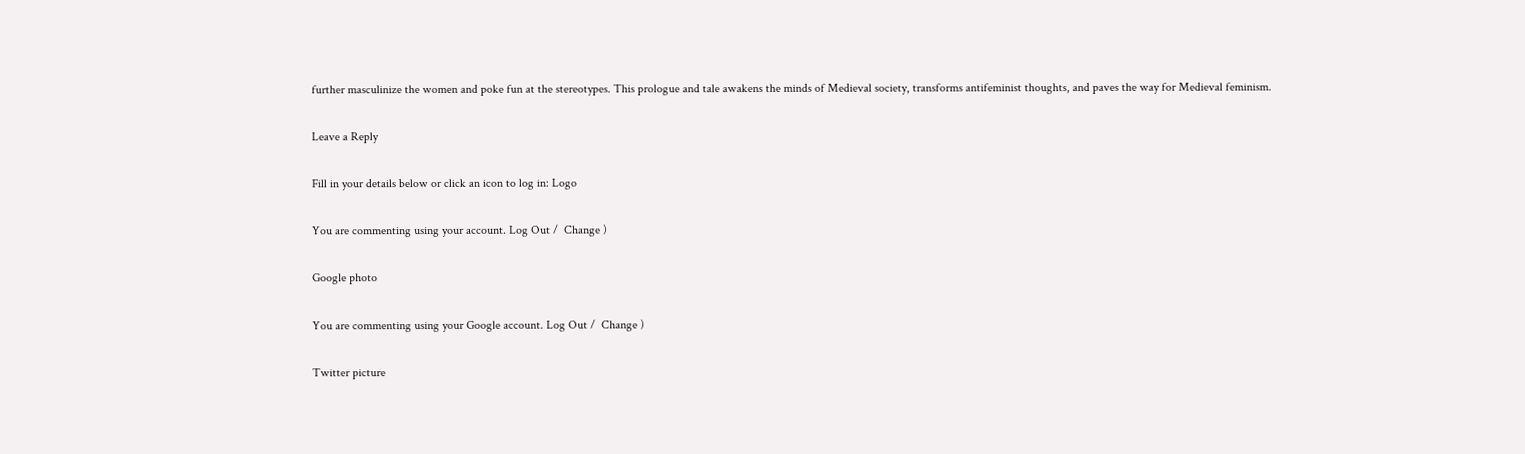further masculinize the women and poke fun at the stereotypes. This prologue and tale awakens the minds of Medieval society, transforms antifeminist thoughts, and paves the way for Medieval feminism.

Leave a Reply

Fill in your details below or click an icon to log in: Logo

You are commenting using your account. Log Out /  Change )

Google photo

You are commenting using your Google account. Log Out /  Change )

Twitter picture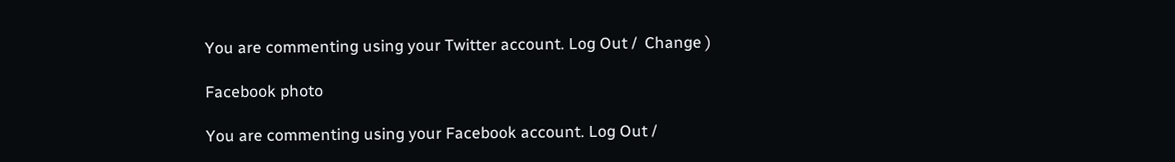You are commenting using your Twitter account. Log Out /  Change )

Facebook photo

You are commenting using your Facebook account. Log Out /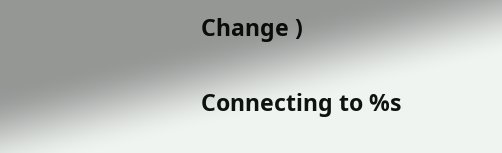Change )

Connecting to %s